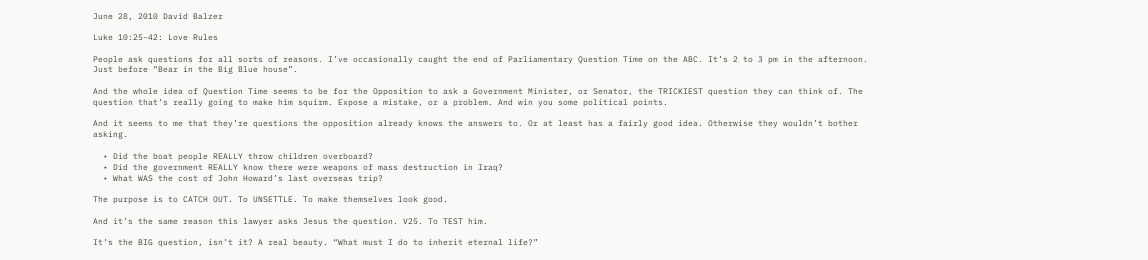June 28, 2010 David Balzer

Luke 10:25-42: Love Rules

People ask questions for all sorts of reasons. I’ve occasionally caught the end of Parliamentary Question Time on the ABC. It’s 2 to 3 pm in the afternoon. Just before “Bear in the Big Blue house”.

And the whole idea of Question Time seems to be for the Opposition to ask a Government Minister, or Senator, the TRICKIEST question they can think of. The question that’s really going to make him squirm. Expose a mistake, or a problem. And win you some political points.

And it seems to me that they’re questions the opposition already knows the answers to. Or at least has a fairly good idea. Otherwise they wouldn’t bother asking.

  • Did the boat people REALLY throw children overboard?
  • Did the government REALLY know there were weapons of mass destruction in Iraq?
  • What WAS the cost of John Howard’s last overseas trip?

The purpose is to CATCH OUT. To UNSETTLE. To make themselves look good.

And it’s the same reason this lawyer asks Jesus the question. V25. To TEST him.

It’s the BIG question, isn’t it? A real beauty. “What must I do to inherit eternal life?”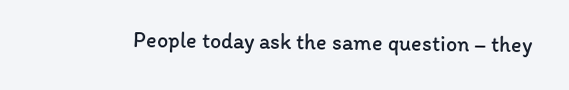People today ask the same question – they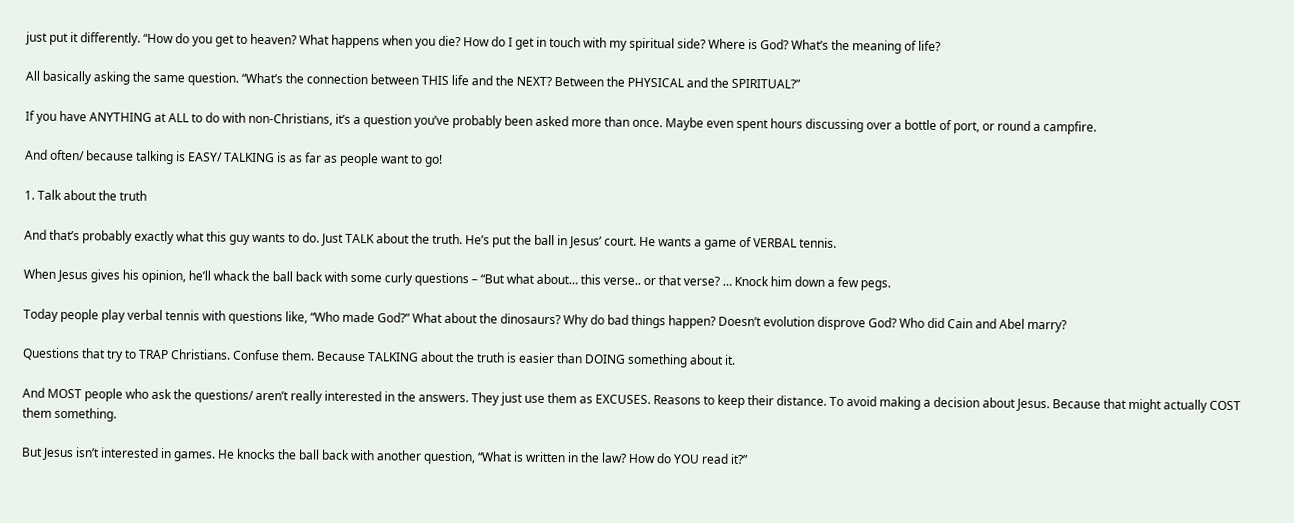just put it differently. “How do you get to heaven? What happens when you die? How do I get in touch with my spiritual side? Where is God? What’s the meaning of life?

All basically asking the same question. “What’s the connection between THIS life and the NEXT? Between the PHYSICAL and the SPIRITUAL?”

If you have ANYTHING at ALL to do with non-Christians, it’s a question you’ve probably been asked more than once. Maybe even spent hours discussing over a bottle of port, or round a campfire.

And often/ because talking is EASY/ TALKING is as far as people want to go!

1. Talk about the truth

And that’s probably exactly what this guy wants to do. Just TALK about the truth. He’s put the ball in Jesus’ court. He wants a game of VERBAL tennis.

When Jesus gives his opinion, he’ll whack the ball back with some curly questions – “But what about… this verse.. or that verse? … Knock him down a few pegs.

Today people play verbal tennis with questions like, “Who made God?” What about the dinosaurs? Why do bad things happen? Doesn’t evolution disprove God? Who did Cain and Abel marry?

Questions that try to TRAP Christians. Confuse them. Because TALKING about the truth is easier than DOING something about it.

And MOST people who ask the questions/ aren’t really interested in the answers. They just use them as EXCUSES. Reasons to keep their distance. To avoid making a decision about Jesus. Because that might actually COST them something.

But Jesus isn’t interested in games. He knocks the ball back with another question, “What is written in the law? How do YOU read it?”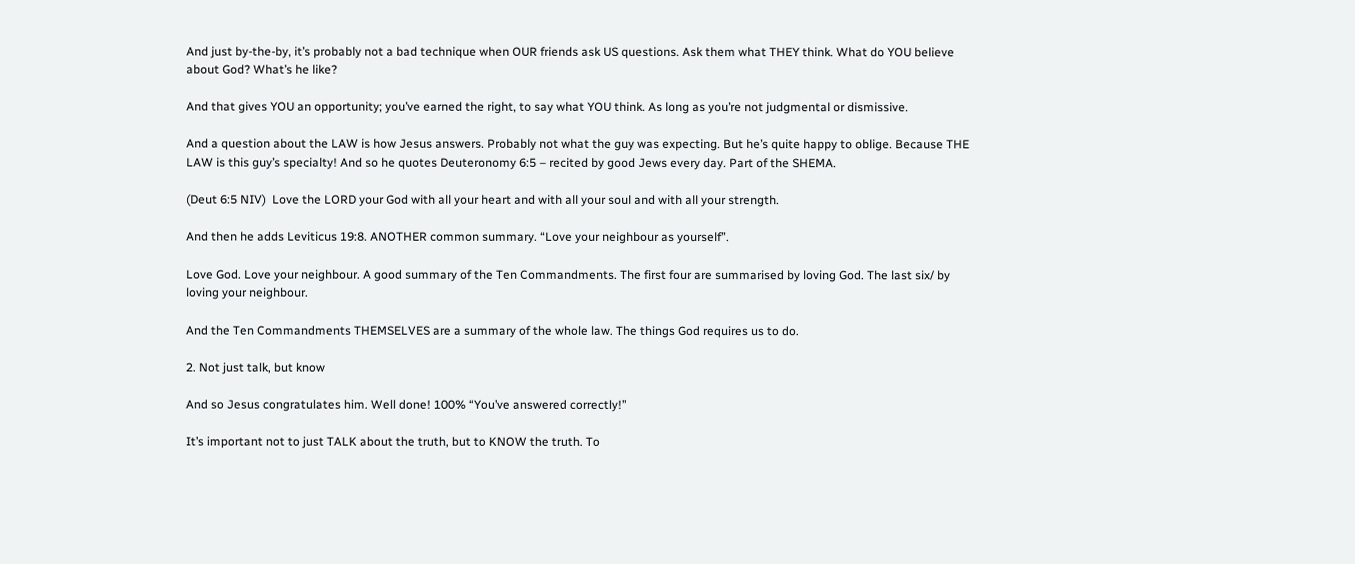And just by-the-by, it’s probably not a bad technique when OUR friends ask US questions. Ask them what THEY think. What do YOU believe about God? What’s he like?

And that gives YOU an opportunity; you’ve earned the right, to say what YOU think. As long as you’re not judgmental or dismissive.

And a question about the LAW is how Jesus answers. Probably not what the guy was expecting. But he’s quite happy to oblige. Because THE LAW is this guy’s specialty! And so he quotes Deuteronomy 6:5 – recited by good Jews every day. Part of the SHEMA.

(Deut 6:5 NIV)  Love the LORD your God with all your heart and with all your soul and with all your strength.

And then he adds Leviticus 19:8. ANOTHER common summary. “Love your neighbour as yourself”.

Love God. Love your neighbour. A good summary of the Ten Commandments. The first four are summarised by loving God. The last six/ by loving your neighbour.

And the Ten Commandments THEMSELVES are a summary of the whole law. The things God requires us to do.

2. Not just talk, but know

And so Jesus congratulates him. Well done! 100% “You’ve answered correctly!”

It’s important not to just TALK about the truth, but to KNOW the truth. To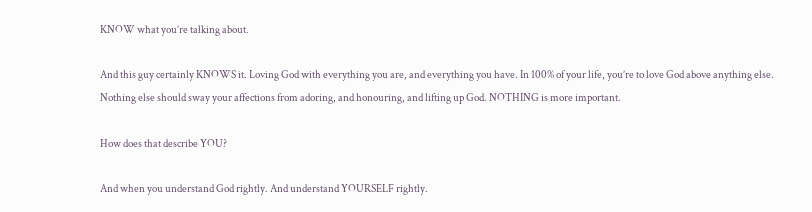KNOW what you’re talking about.

And this guy certainly KNOWS it. Loving God with everything you are, and everything you have. In 100% of your life, you’re to love God above anything else. Nothing else should sway your affections from adoring, and honouring, and lifting up God. NOTHING is more important.

How does that describe YOU?

And when you understand God rightly. And understand YOURSELF rightly.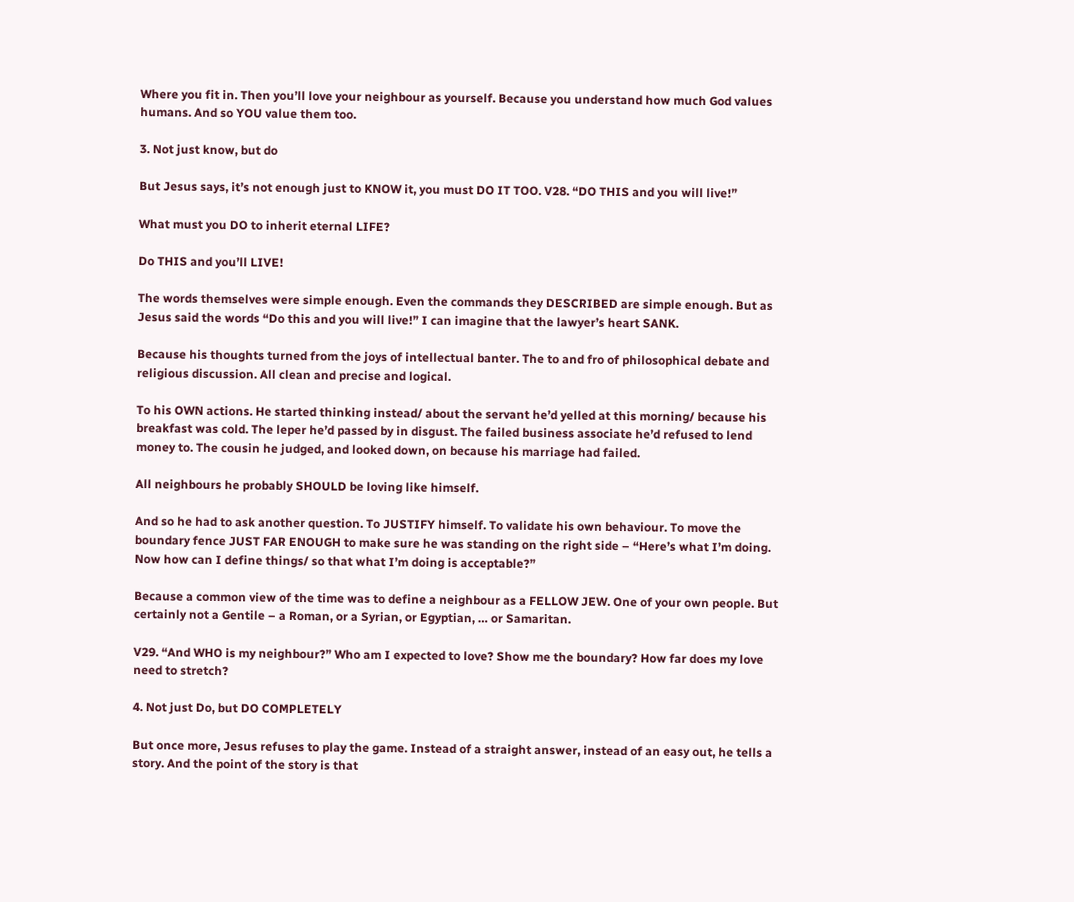Where you fit in. Then you’ll love your neighbour as yourself. Because you understand how much God values humans. And so YOU value them too.

3. Not just know, but do

But Jesus says, it’s not enough just to KNOW it, you must DO IT TOO. V28. “DO THIS and you will live!”

What must you DO to inherit eternal LIFE?

Do THIS and you’ll LIVE!

The words themselves were simple enough. Even the commands they DESCRIBED are simple enough. But as Jesus said the words “Do this and you will live!” I can imagine that the lawyer’s heart SANK.

Because his thoughts turned from the joys of intellectual banter. The to and fro of philosophical debate and religious discussion. All clean and precise and logical.

To his OWN actions. He started thinking instead/ about the servant he’d yelled at this morning/ because his breakfast was cold. The leper he’d passed by in disgust. The failed business associate he’d refused to lend money to. The cousin he judged, and looked down, on because his marriage had failed.

All neighbours he probably SHOULD be loving like himself.

And so he had to ask another question. To JUSTIFY himself. To validate his own behaviour. To move the boundary fence JUST FAR ENOUGH to make sure he was standing on the right side – “Here’s what I’m doing. Now how can I define things/ so that what I’m doing is acceptable?”

Because a common view of the time was to define a neighbour as a FELLOW JEW. One of your own people. But certainly not a Gentile – a Roman, or a Syrian, or Egyptian, … or Samaritan.

V29. “And WHO is my neighbour?” Who am I expected to love? Show me the boundary? How far does my love need to stretch?

4. Not just Do, but DO COMPLETELY

But once more, Jesus refuses to play the game. Instead of a straight answer, instead of an easy out, he tells a story. And the point of the story is that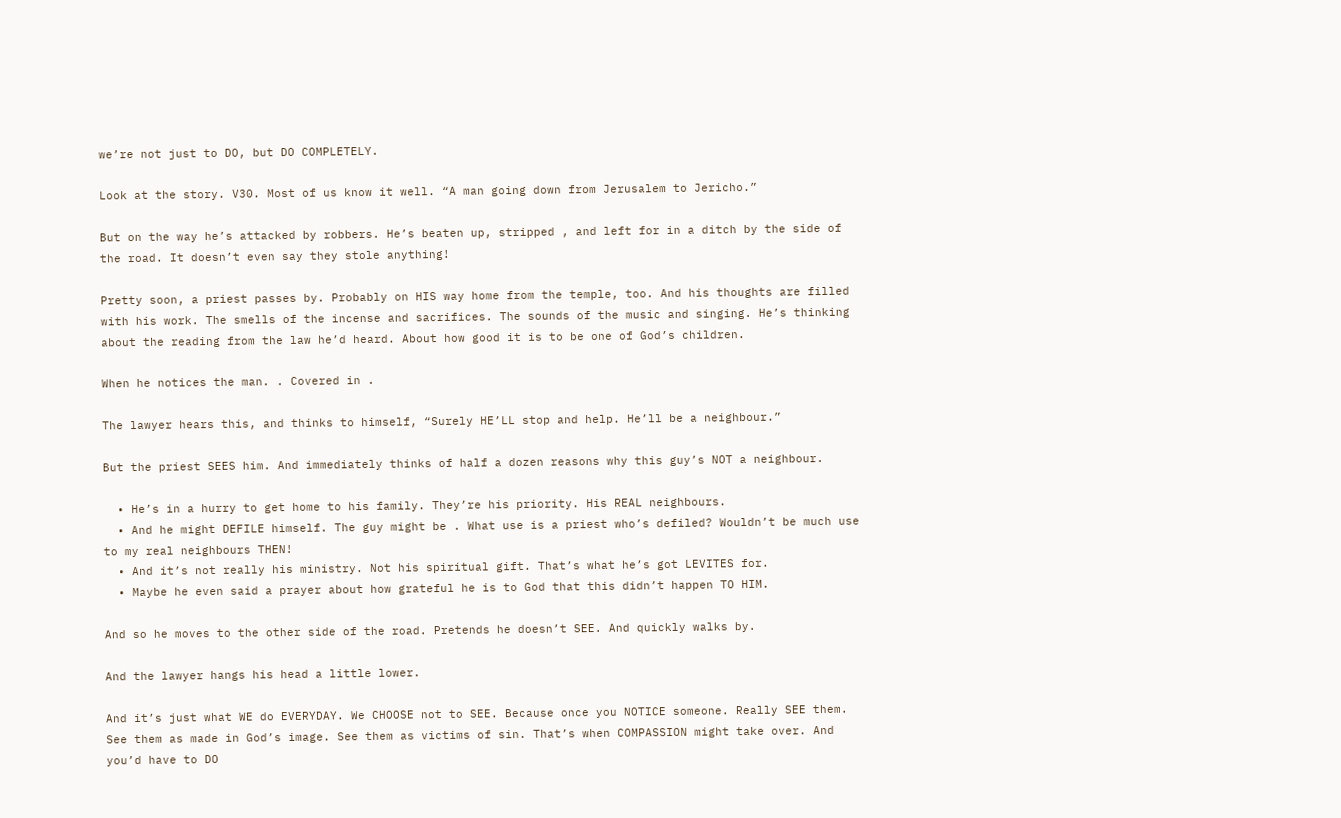we’re not just to DO, but DO COMPLETELY.

Look at the story. V30. Most of us know it well. “A man going down from Jerusalem to Jericho.”

But on the way he’s attacked by robbers. He’s beaten up, stripped , and left for in a ditch by the side of the road. It doesn’t even say they stole anything!

Pretty soon, a priest passes by. Probably on HIS way home from the temple, too. And his thoughts are filled with his work. The smells of the incense and sacrifices. The sounds of the music and singing. He’s thinking about the reading from the law he’d heard. About how good it is to be one of God’s children.

When he notices the man. . Covered in .

The lawyer hears this, and thinks to himself, “Surely HE’LL stop and help. He’ll be a neighbour.”

But the priest SEES him. And immediately thinks of half a dozen reasons why this guy’s NOT a neighbour.

  • He’s in a hurry to get home to his family. They’re his priority. His REAL neighbours.
  • And he might DEFILE himself. The guy might be . What use is a priest who’s defiled? Wouldn’t be much use to my real neighbours THEN!
  • And it’s not really his ministry. Not his spiritual gift. That’s what he’s got LEVITES for.
  • Maybe he even said a prayer about how grateful he is to God that this didn’t happen TO HIM.

And so he moves to the other side of the road. Pretends he doesn’t SEE. And quickly walks by.

And the lawyer hangs his head a little lower.

And it’s just what WE do EVERYDAY. We CHOOSE not to SEE. Because once you NOTICE someone. Really SEE them. See them as made in God’s image. See them as victims of sin. That’s when COMPASSION might take over. And you’d have to DO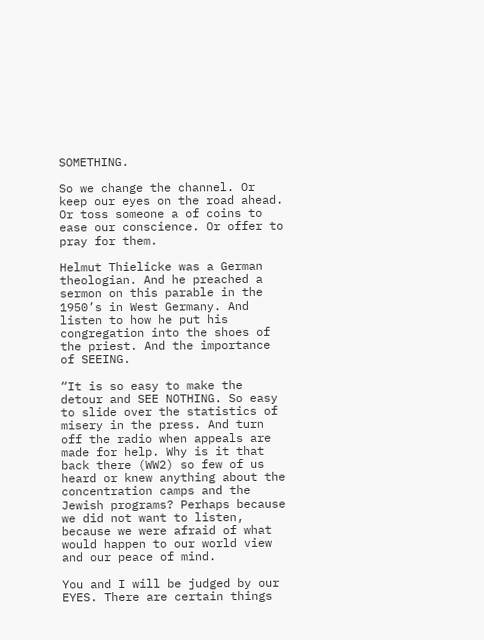SOMETHING.

So we change the channel. Or keep our eyes on the road ahead. Or toss someone a of coins to ease our conscience. Or offer to pray for them.

Helmut Thielicke was a German theologian. And he preached a sermon on this parable in the 1950’s in West Germany. And listen to how he put his congregation into the shoes of the priest. And the importance of SEEING.

“It is so easy to make the detour and SEE NOTHING. So easy to slide over the statistics of misery in the press. And turn off the radio when appeals are made for help. Why is it that back there (WW2) so few of us heard or knew anything about the concentration camps and the Jewish programs? Perhaps because we did not want to listen, because we were afraid of what would happen to our world view and our peace of mind.

You and I will be judged by our EYES. There are certain things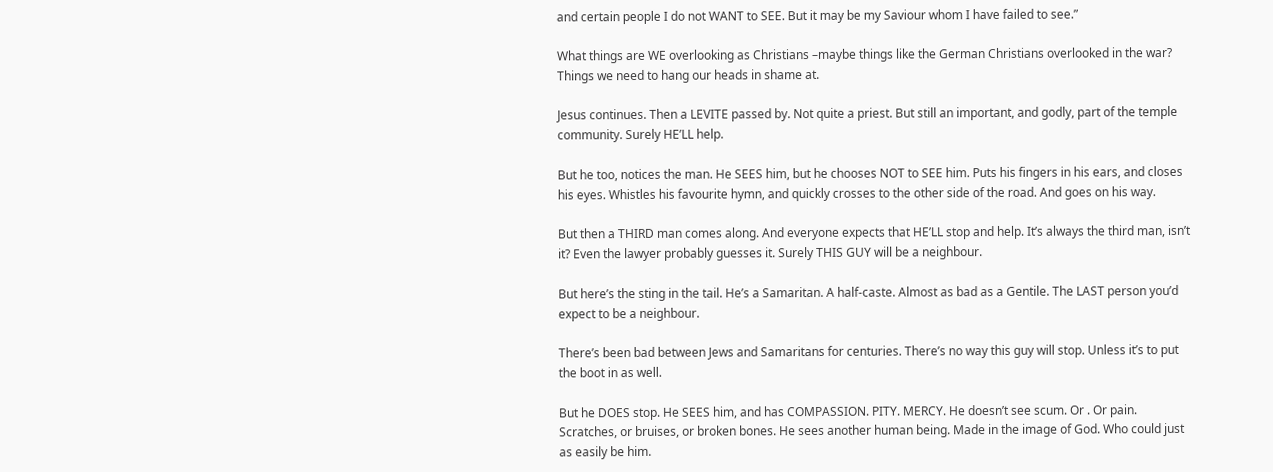and certain people I do not WANT to SEE. But it may be my Saviour whom I have failed to see.”

What things are WE overlooking as Christians –maybe things like the German Christians overlooked in the war? Things we need to hang our heads in shame at.

Jesus continues. Then a LEVITE passed by. Not quite a priest. But still an important, and godly, part of the temple community. Surely HE’LL help.

But he too, notices the man. He SEES him, but he chooses NOT to SEE him. Puts his fingers in his ears, and closes his eyes. Whistles his favourite hymn, and quickly crosses to the other side of the road. And goes on his way.

But then a THIRD man comes along. And everyone expects that HE’LL stop and help. It’s always the third man, isn’t it? Even the lawyer probably guesses it. Surely THIS GUY will be a neighbour.

But here’s the sting in the tail. He’s a Samaritan. A half-caste. Almost as bad as a Gentile. The LAST person you’d expect to be a neighbour.

There’s been bad between Jews and Samaritans for centuries. There’s no way this guy will stop. Unless it’s to put the boot in as well.

But he DOES stop. He SEES him, and has COMPASSION. PITY. MERCY. He doesn’t see scum. Or . Or pain. Scratches, or bruises, or broken bones. He sees another human being. Made in the image of God. Who could just as easily be him.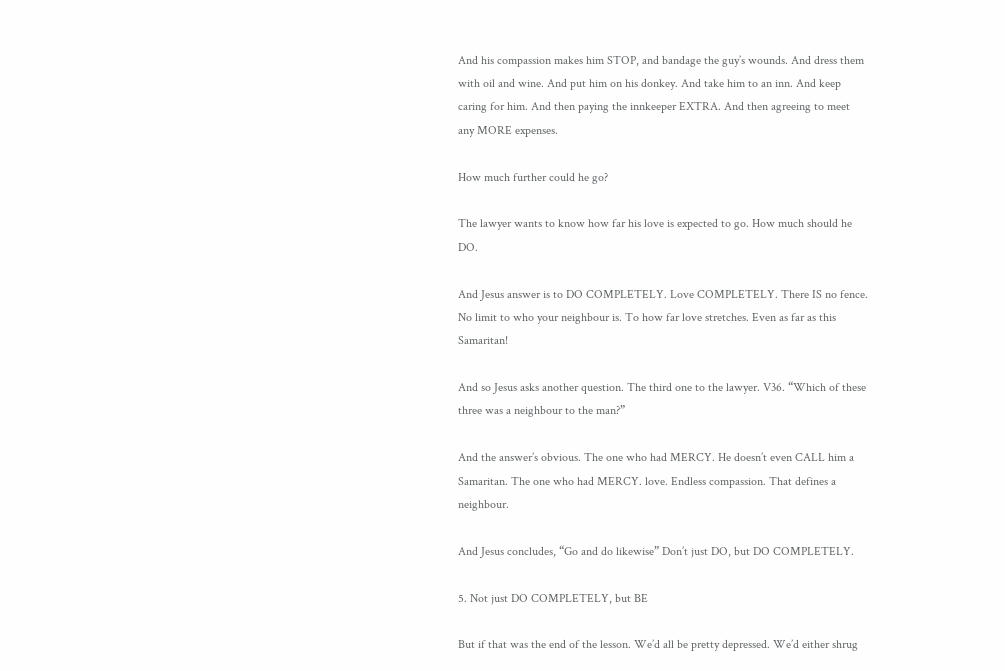And his compassion makes him STOP, and bandage the guy’s wounds. And dress them with oil and wine. And put him on his donkey. And take him to an inn. And keep caring for him. And then paying the innkeeper EXTRA. And then agreeing to meet any MORE expenses.

How much further could he go?

The lawyer wants to know how far his love is expected to go. How much should he DO.

And Jesus answer is to DO COMPLETELY. Love COMPLETELY. There IS no fence. No limit to who your neighbour is. To how far love stretches. Even as far as this Samaritan!

And so Jesus asks another question. The third one to the lawyer. V36. “Which of these three was a neighbour to the man?”

And the answer’s obvious. The one who had MERCY. He doesn’t even CALL him a Samaritan. The one who had MERCY. love. Endless compassion. That defines a neighbour.

And Jesus concludes, “Go and do likewise” Don’t just DO, but DO COMPLETELY.

5. Not just DO COMPLETELY, but BE

But if that was the end of the lesson. We’d all be pretty depressed. We’d either shrug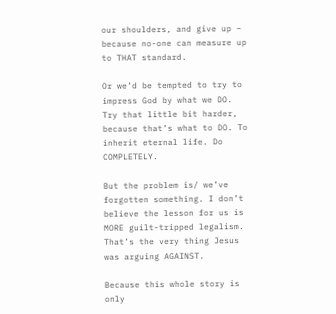our shoulders, and give up – because no-one can measure up to THAT standard.

Or we’d be tempted to try to impress God by what we DO. Try that little bit harder, because that’s what to DO. To inherit eternal life. Do COMPLETELY.

But the problem is/ we’ve forgotten something. I don’t believe the lesson for us is MORE guilt-tripped legalism. That’s the very thing Jesus was arguing AGAINST.

Because this whole story is only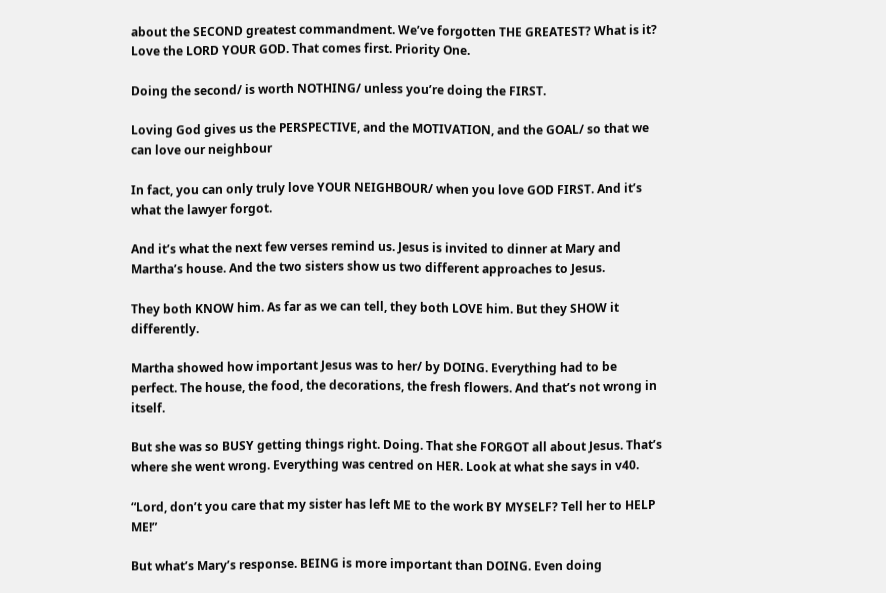about the SECOND greatest commandment. We’ve forgotten THE GREATEST? What is it? Love the LORD YOUR GOD. That comes first. Priority One.

Doing the second/ is worth NOTHING/ unless you’re doing the FIRST.

Loving God gives us the PERSPECTIVE, and the MOTIVATION, and the GOAL/ so that we can love our neighbour

In fact, you can only truly love YOUR NEIGHBOUR/ when you love GOD FIRST. And it’s what the lawyer forgot.

And it’s what the next few verses remind us. Jesus is invited to dinner at Mary and Martha’s house. And the two sisters show us two different approaches to Jesus.

They both KNOW him. As far as we can tell, they both LOVE him. But they SHOW it differently.

Martha showed how important Jesus was to her/ by DOING. Everything had to be perfect. The house, the food, the decorations, the fresh flowers. And that’s not wrong in itself.

But she was so BUSY getting things right. Doing. That she FORGOT all about Jesus. That’s where she went wrong. Everything was centred on HER. Look at what she says in v40.

“Lord, don’t you care that my sister has left ME to the work BY MYSELF? Tell her to HELP ME!”

But what’s Mary’s response. BEING is more important than DOING. Even doing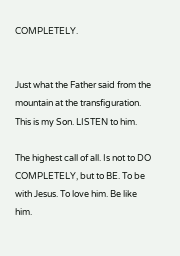COMPLETELY.


Just what the Father said from the mountain at the transfiguration. This is my Son. LISTEN to him.

The highest call of all. Is not to DO COMPLETELY, but to BE. To be with Jesus. To love him. Be like him.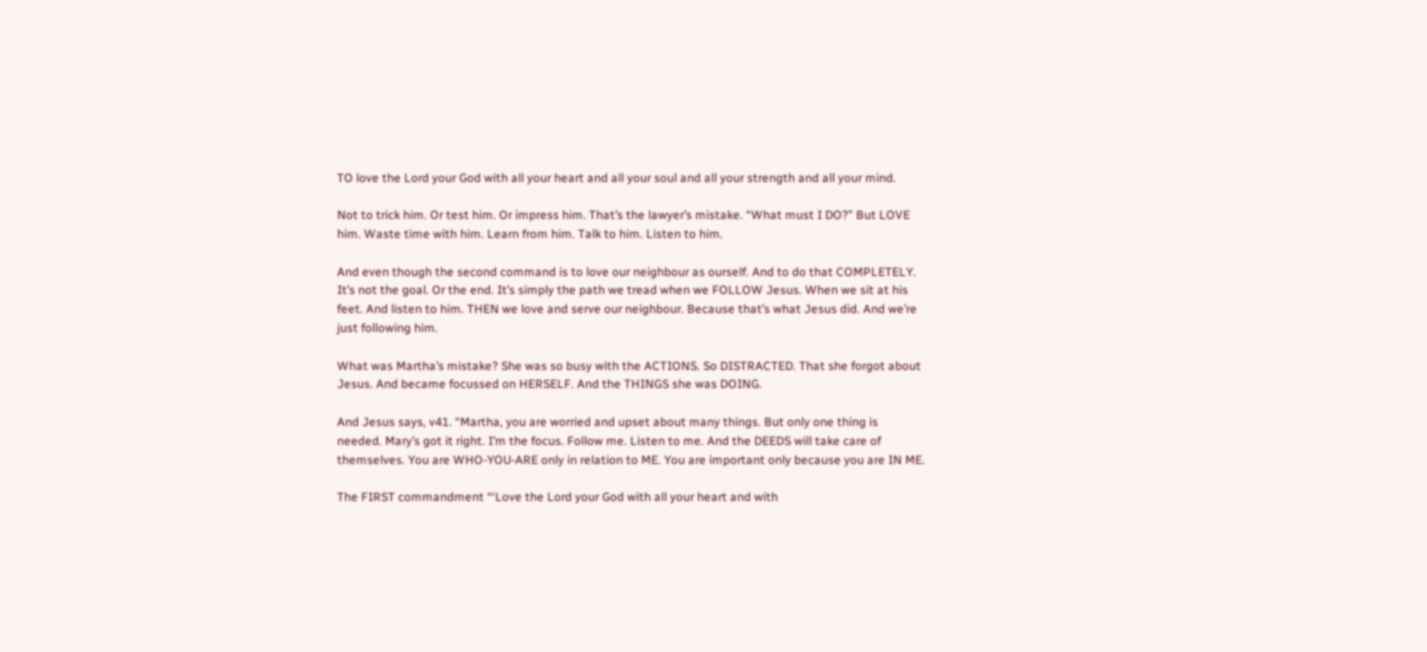TO love the Lord your God with all your heart and all your soul and all your strength and all your mind.

Not to trick him. Or test him. Or impress him. That’s the lawyer’s mistake. “What must I DO?” But LOVE him. Waste time with him. Learn from him. Talk to him. Listen to him.

And even though the second command is to love our neighbour as ourself. And to do that COMPLETELY. It’s not the goal. Or the end. It’s simply the path we tread when we FOLLOW Jesus. When we sit at his feet. And listen to him. THEN we love and serve our neighbour. Because that’s what Jesus did. And we’re just following him.

What was Martha’s mistake? She was so busy with the ACTIONS. So DISTRACTED. That she forgot about Jesus. And became focussed on HERSELF. And the THINGS she was DOING.

And Jesus says, v41. “Martha, you are worried and upset about many things. But only one thing is needed. Mary’s got it right. I’m the focus. Follow me. Listen to me. And the DEEDS will take care of themselves. You are WHO-YOU-ARE only in relation to ME. You are important only because you are IN ME.

The FIRST commandment “‘Love the Lord your God with all your heart and with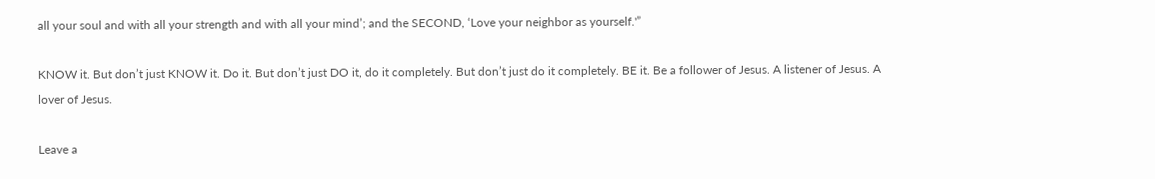all your soul and with all your strength and with all your mind’; and the SECOND, ‘Love your neighbor as yourself.'”

KNOW it. But don’t just KNOW it. Do it. But don’t just DO it, do it completely. But don’t just do it completely. BE it. Be a follower of Jesus. A listener of Jesus. A lover of Jesus.

Leave a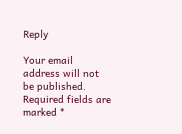Reply

Your email address will not be published. Required fields are marked *